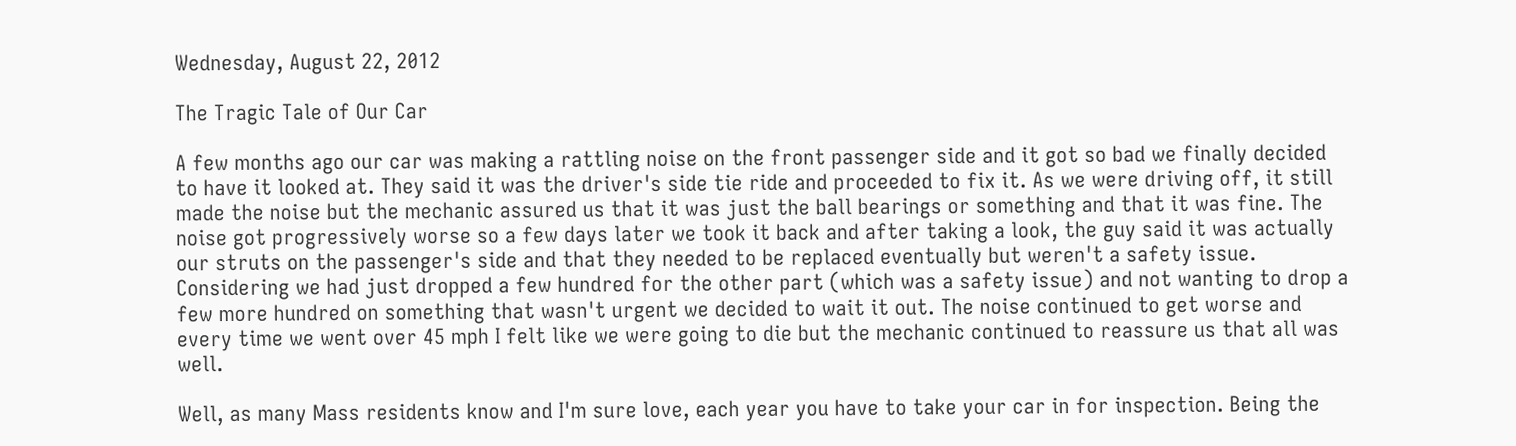Wednesday, August 22, 2012

The Tragic Tale of Our Car

A few months ago our car was making a rattling noise on the front passenger side and it got so bad we finally decided to have it looked at. They said it was the driver's side tie ride and proceeded to fix it. As we were driving off, it still made the noise but the mechanic assured us that it was just the ball bearings or something and that it was fine. The noise got progressively worse so a few days later we took it back and after taking a look, the guy said it was actually our struts on the passenger's side and that they needed to be replaced eventually but weren't a safety issue. Considering we had just dropped a few hundred for the other part (which was a safety issue) and not wanting to drop a few more hundred on something that wasn't urgent we decided to wait it out. The noise continued to get worse and every time we went over 45 mph I felt like we were going to die but the mechanic continued to reassure us that all was well.

Well, as many Mass residents know and I'm sure love, each year you have to take your car in for inspection. Being the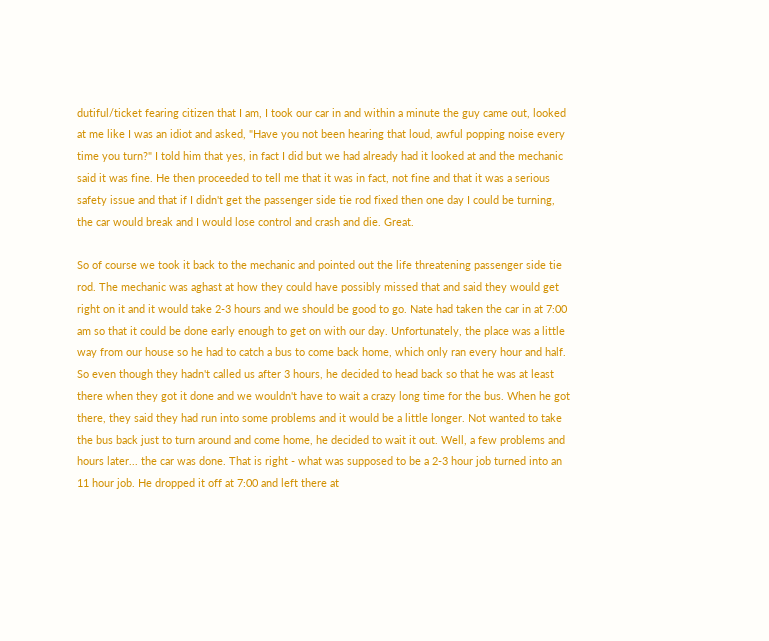dutiful/ticket fearing citizen that I am, I took our car in and within a minute the guy came out, looked at me like I was an idiot and asked, "Have you not been hearing that loud, awful popping noise every time you turn?" I told him that yes, in fact I did but we had already had it looked at and the mechanic said it was fine. He then proceeded to tell me that it was in fact, not fine and that it was a serious safety issue and that if I didn't get the passenger side tie rod fixed then one day I could be turning, the car would break and I would lose control and crash and die. Great.

So of course we took it back to the mechanic and pointed out the life threatening passenger side tie rod. The mechanic was aghast at how they could have possibly missed that and said they would get right on it and it would take 2-3 hours and we should be good to go. Nate had taken the car in at 7:00 am so that it could be done early enough to get on with our day. Unfortunately, the place was a little way from our house so he had to catch a bus to come back home, which only ran every hour and half. So even though they hadn't called us after 3 hours, he decided to head back so that he was at least there when they got it done and we wouldn't have to wait a crazy long time for the bus. When he got there, they said they had run into some problems and it would be a little longer. Not wanted to take the bus back just to turn around and come home, he decided to wait it out. Well, a few problems and hours later... the car was done. That is right - what was supposed to be a 2-3 hour job turned into an 11 hour job. He dropped it off at 7:00 and left there at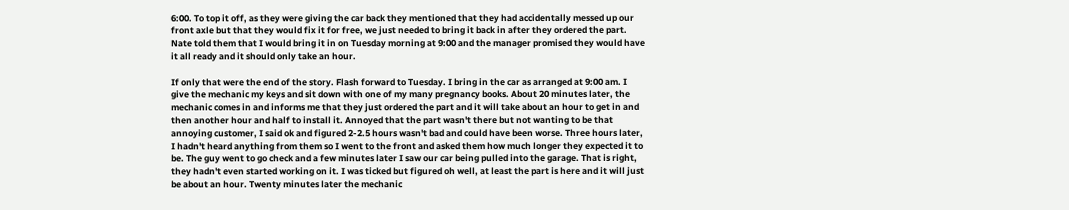6:00. To top it off, as they were giving the car back they mentioned that they had accidentally messed up our front axle but that they would fix it for free, we just needed to bring it back in after they ordered the part. Nate told them that I would bring it in on Tuesday morning at 9:00 and the manager promised they would have it all ready and it should only take an hour.

If only that were the end of the story. Flash forward to Tuesday. I bring in the car as arranged at 9:00 am. I give the mechanic my keys and sit down with one of my many pregnancy books. About 20 minutes later, the mechanic comes in and informs me that they just ordered the part and it will take about an hour to get in and then another hour and half to install it. Annoyed that the part wasn't there but not wanting to be that annoying customer, I said ok and figured 2-2.5 hours wasn't bad and could have been worse. Three hours later, I hadn't heard anything from them so I went to the front and asked them how much longer they expected it to be. The guy went to go check and a few minutes later I saw our car being pulled into the garage. That is right, they hadn't even started working on it. I was ticked but figured oh well, at least the part is here and it will just be about an hour. Twenty minutes later the mechanic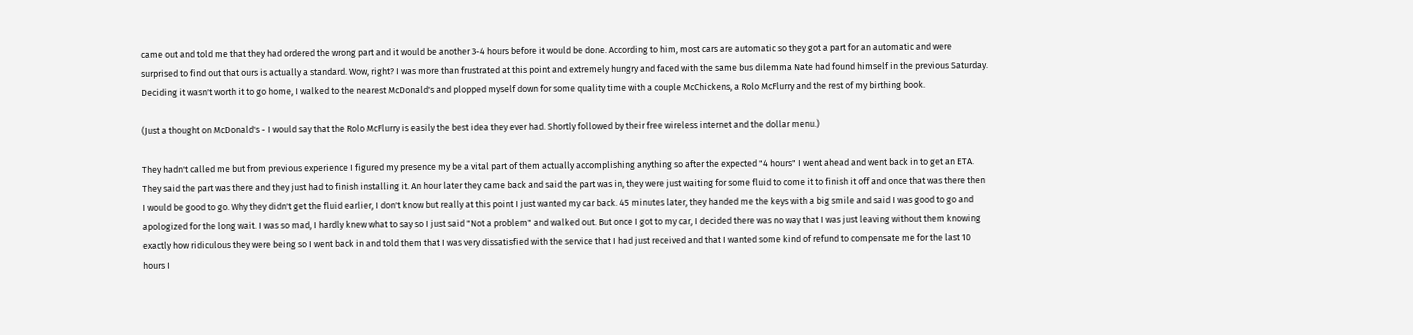came out and told me that they had ordered the wrong part and it would be another 3-4 hours before it would be done. According to him, most cars are automatic so they got a part for an automatic and were surprised to find out that ours is actually a standard. Wow, right? I was more than frustrated at this point and extremely hungry and faced with the same bus dilemma Nate had found himself in the previous Saturday. Deciding it wasn't worth it to go home, I walked to the nearest McDonald's and plopped myself down for some quality time with a couple McChickens, a Rolo McFlurry and the rest of my birthing book.

(Just a thought on McDonald's - I would say that the Rolo McFlurry is easily the best idea they ever had. Shortly followed by their free wireless internet and the dollar menu.)

They hadn't called me but from previous experience I figured my presence my be a vital part of them actually accomplishing anything so after the expected "4 hours" I went ahead and went back in to get an ETA. They said the part was there and they just had to finish installing it. An hour later they came back and said the part was in, they were just waiting for some fluid to come it to finish it off and once that was there then I would be good to go. Why they didn't get the fluid earlier, I don't know but really at this point I just wanted my car back. 45 minutes later, they handed me the keys with a big smile and said I was good to go and apologized for the long wait. I was so mad, I hardly knew what to say so I just said "Not a problem" and walked out. But once I got to my car, I decided there was no way that I was just leaving without them knowing exactly how ridiculous they were being so I went back in and told them that I was very dissatisfied with the service that I had just received and that I wanted some kind of refund to compensate me for the last 10 hours I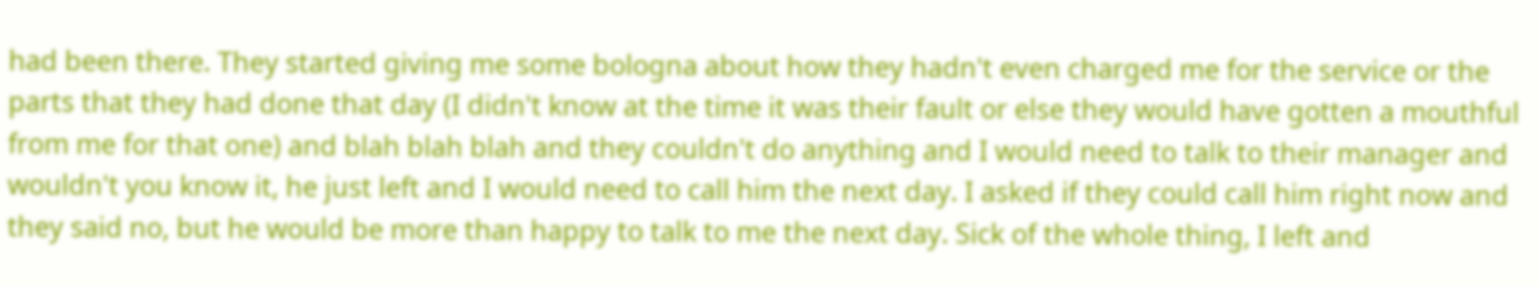had been there. They started giving me some bologna about how they hadn't even charged me for the service or the parts that they had done that day (I didn't know at the time it was their fault or else they would have gotten a mouthful from me for that one) and blah blah blah and they couldn't do anything and I would need to talk to their manager and wouldn't you know it, he just left and I would need to call him the next day. I asked if they could call him right now and they said no, but he would be more than happy to talk to me the next day. Sick of the whole thing, I left and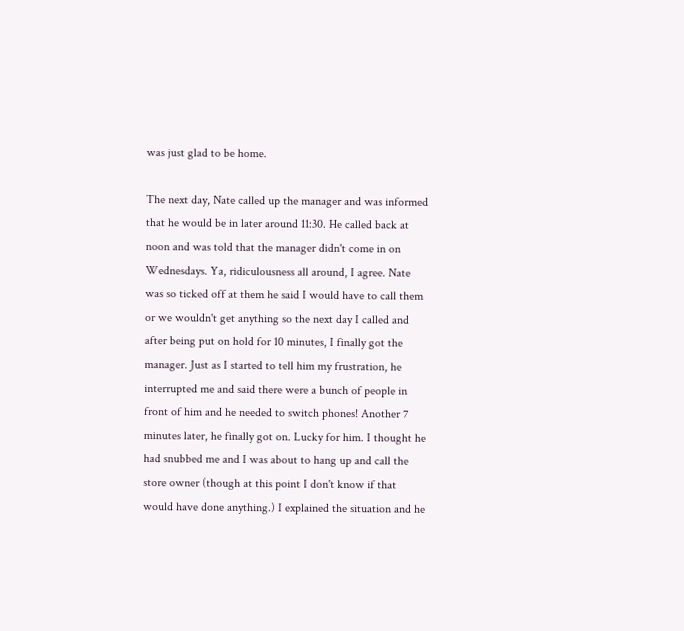was just glad to be home.

The next day, Nate called up the manager and was informed that he would be in later around 11:30. He called back at noon and was told that the manager didn't come in on Wednesdays. Ya, ridiculousness all around, I agree. Nate was so ticked off at them he said I would have to call them or we wouldn't get anything so the next day I called and after being put on hold for 10 minutes, I finally got the manager. Just as I started to tell him my frustration, he interrupted me and said there were a bunch of people in front of him and he needed to switch phones! Another 7 minutes later, he finally got on. Lucky for him. I thought he had snubbed me and I was about to hang up and call the store owner (though at this point I don't know if that would have done anything.) I explained the situation and he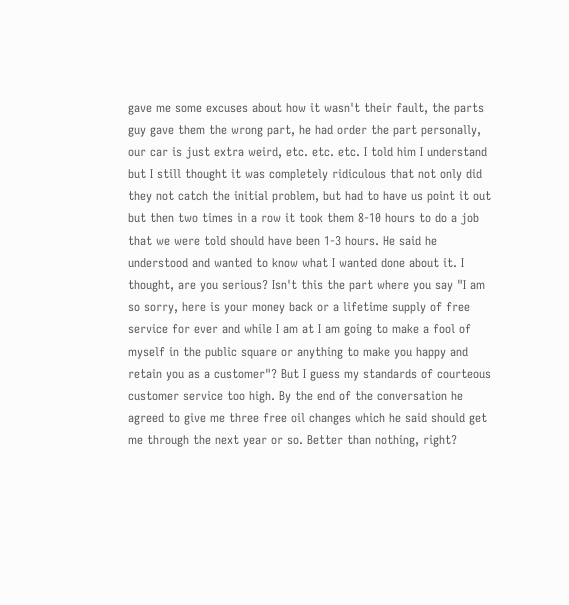gave me some excuses about how it wasn't their fault, the parts guy gave them the wrong part, he had order the part personally, our car is just extra weird, etc. etc. etc. I told him I understand but I still thought it was completely ridiculous that not only did they not catch the initial problem, but had to have us point it out but then two times in a row it took them 8-10 hours to do a job that we were told should have been 1-3 hours. He said he understood and wanted to know what I wanted done about it. I thought, are you serious? Isn't this the part where you say "I am so sorry, here is your money back or a lifetime supply of free service for ever and while I am at I am going to make a fool of myself in the public square or anything to make you happy and retain you as a customer"? But I guess my standards of courteous customer service too high. By the end of the conversation he agreed to give me three free oil changes which he said should get me through the next year or so. Better than nothing, right?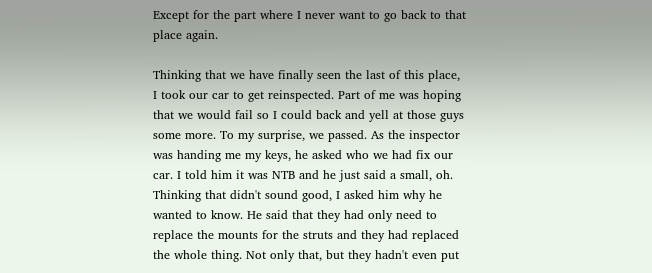Except for the part where I never want to go back to that place again.

Thinking that we have finally seen the last of this place, I took our car to get reinspected. Part of me was hoping that we would fail so I could back and yell at those guys some more. To my surprise, we passed. As the inspector was handing me my keys, he asked who we had fix our car. I told him it was NTB and he just said a small, oh. Thinking that didn't sound good, I asked him why he wanted to know. He said that they had only need to replace the mounts for the struts and they had replaced the whole thing. Not only that, but they hadn't even put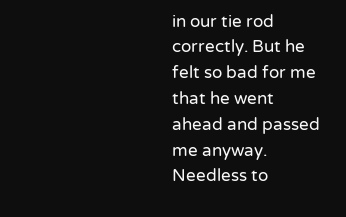in our tie rod correctly. But he felt so bad for me that he went ahead and passed me anyway. Needless to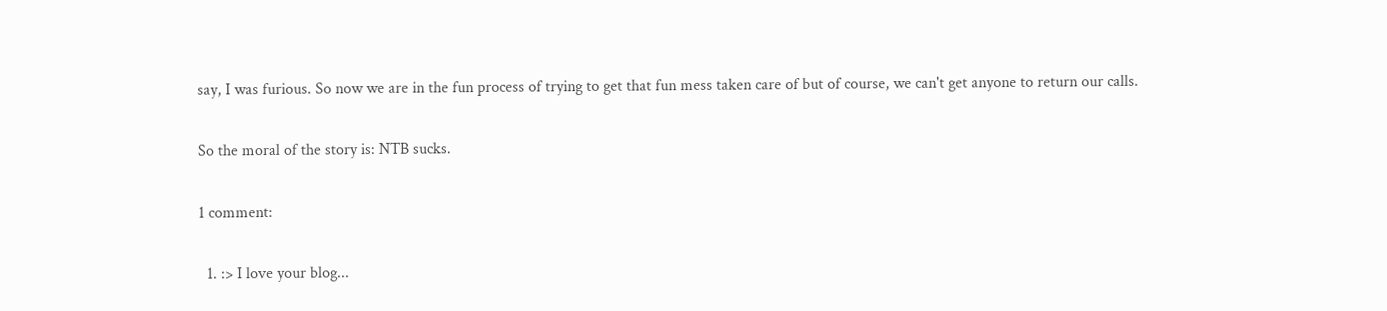say, I was furious. So now we are in the fun process of trying to get that fun mess taken care of but of course, we can't get anyone to return our calls.

So the moral of the story is: NTB sucks.

1 comment:

  1. :> I love your blog...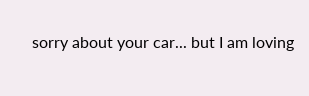sorry about your car... but I am loving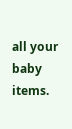all your baby items.